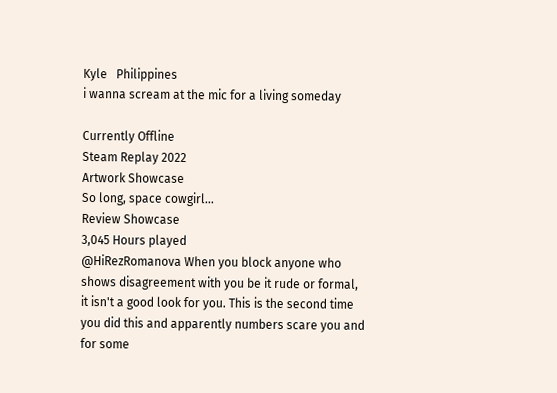Kyle   Philippines
i wanna scream at the mic for a living someday

Currently Offline
Steam Replay 2022
Artwork Showcase
So long, space cowgirl...
Review Showcase
3,045 Hours played
@HiRezRomanova When you block anyone who shows disagreement with you be it rude or formal, it isn't a good look for you. This is the second time you did this and apparently numbers scare you and for some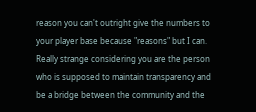reason you can't outright give the numbers to your player base because "reasons" but I can. Really strange considering you are the person who is supposed to maintain transparency and be a bridge between the community and the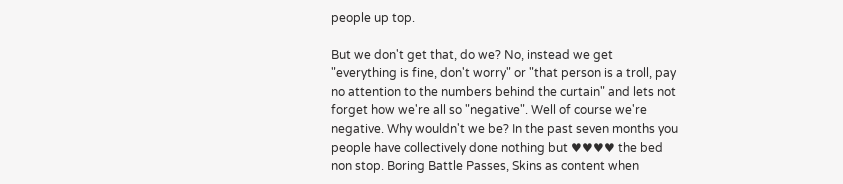people up top.

But we don't get that, do we? No, instead we get "everything is fine, don't worry" or "that person is a troll, pay no attention to the numbers behind the curtain" and lets not forget how we're all so "negative". Well of course we're negative. Why wouldn't we be? In the past seven months you people have collectively done nothing but ♥♥♥♥ the bed non stop. Boring Battle Passes, Skins as content when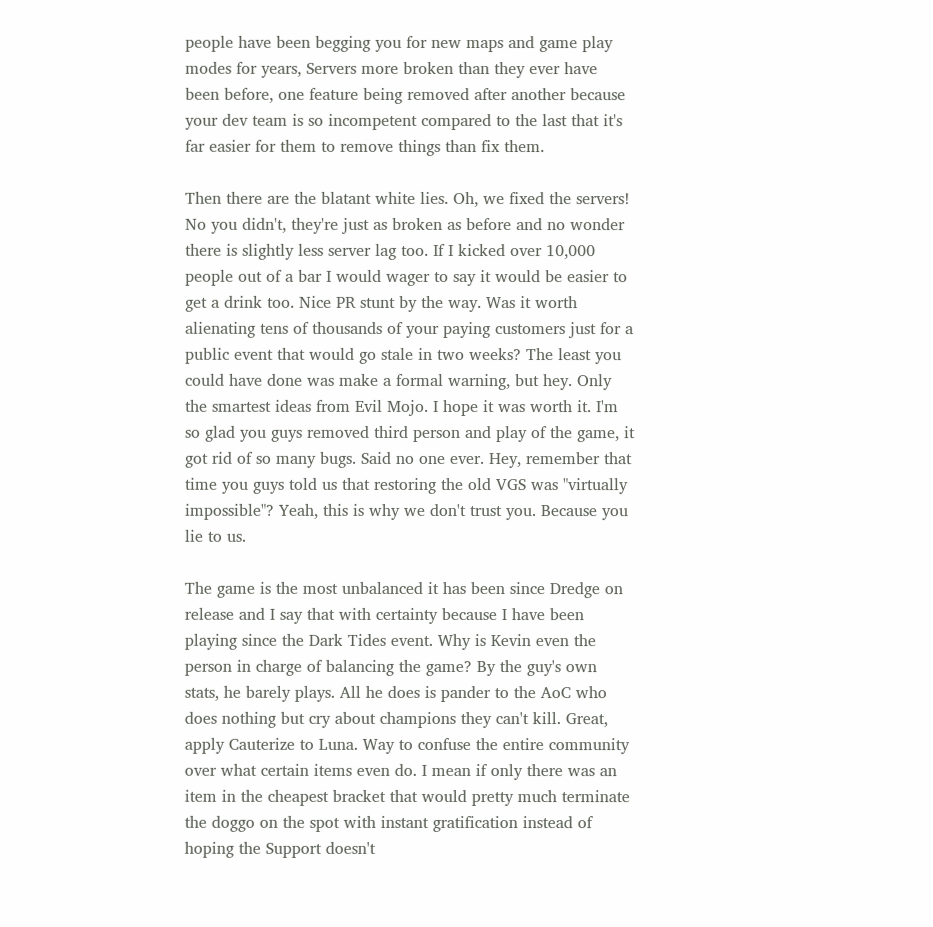people have been begging you for new maps and game play modes for years, Servers more broken than they ever have been before, one feature being removed after another because your dev team is so incompetent compared to the last that it's far easier for them to remove things than fix them.

Then there are the blatant white lies. Oh, we fixed the servers! No you didn't, they're just as broken as before and no wonder there is slightly less server lag too. If I kicked over 10,000 people out of a bar I would wager to say it would be easier to get a drink too. Nice PR stunt by the way. Was it worth alienating tens of thousands of your paying customers just for a public event that would go stale in two weeks? The least you could have done was make a formal warning, but hey. Only the smartest ideas from Evil Mojo. I hope it was worth it. I'm so glad you guys removed third person and play of the game, it got rid of so many bugs. Said no one ever. Hey, remember that time you guys told us that restoring the old VGS was "virtually impossible"? Yeah, this is why we don't trust you. Because you lie to us.

The game is the most unbalanced it has been since Dredge on release and I say that with certainty because I have been playing since the Dark Tides event. Why is Kevin even the person in charge of balancing the game? By the guy's own stats, he barely plays. All he does is pander to the AoC who does nothing but cry about champions they can't kill. Great, apply Cauterize to Luna. Way to confuse the entire community over what certain items even do. I mean if only there was an item in the cheapest bracket that would pretty much terminate the doggo on the spot with instant gratification instead of hoping the Support doesn't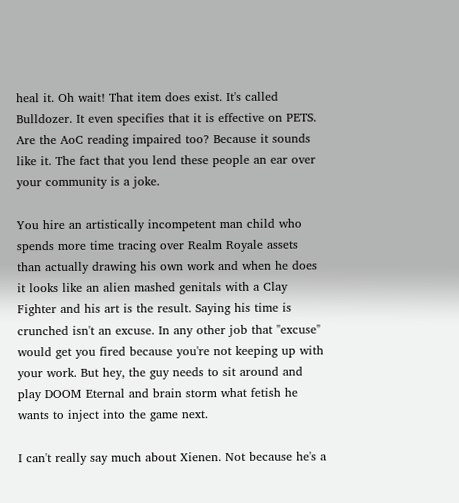heal it. Oh wait! That item does exist. It's called Bulldozer. It even specifies that it is effective on PETS. Are the AoC reading impaired too? Because it sounds like it. The fact that you lend these people an ear over your community is a joke.

You hire an artistically incompetent man child who spends more time tracing over Realm Royale assets than actually drawing his own work and when he does it looks like an alien mashed genitals with a Clay Fighter and his art is the result. Saying his time is crunched isn't an excuse. In any other job that "excuse" would get you fired because you're not keeping up with your work. But hey, the guy needs to sit around and play DOOM Eternal and brain storm what fetish he wants to inject into the game next.

I can't really say much about Xienen. Not because he's a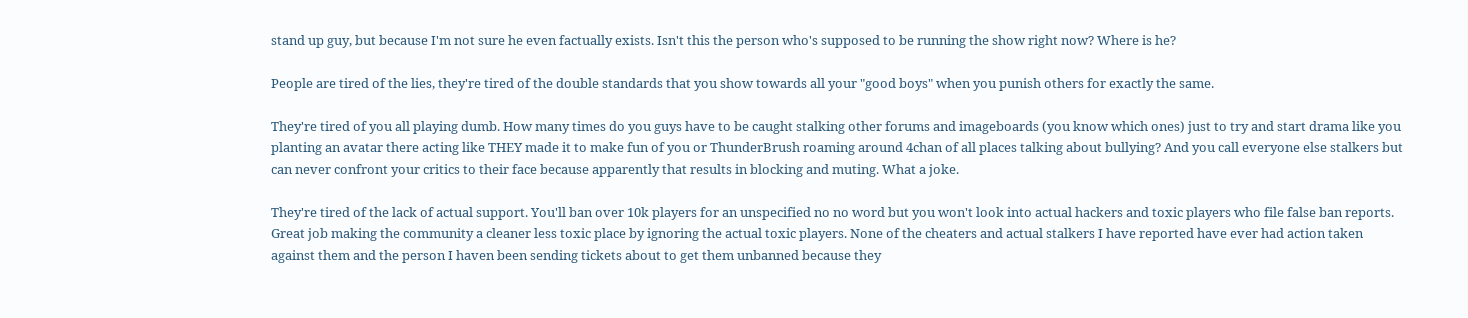stand up guy, but because I'm not sure he even factually exists. Isn't this the person who's supposed to be running the show right now? Where is he?

People are tired of the lies, they're tired of the double standards that you show towards all your "good boys" when you punish others for exactly the same.

They're tired of you all playing dumb. How many times do you guys have to be caught stalking other forums and imageboards (you know which ones) just to try and start drama like you planting an avatar there acting like THEY made it to make fun of you or ThunderBrush roaming around 4chan of all places talking about bullying? And you call everyone else stalkers but can never confront your critics to their face because apparently that results in blocking and muting. What a joke.

They're tired of the lack of actual support. You'll ban over 10k players for an unspecified no no word but you won't look into actual hackers and toxic players who file false ban reports. Great job making the community a cleaner less toxic place by ignoring the actual toxic players. None of the cheaters and actual stalkers I have reported have ever had action taken against them and the person I haven been sending tickets about to get them unbanned because they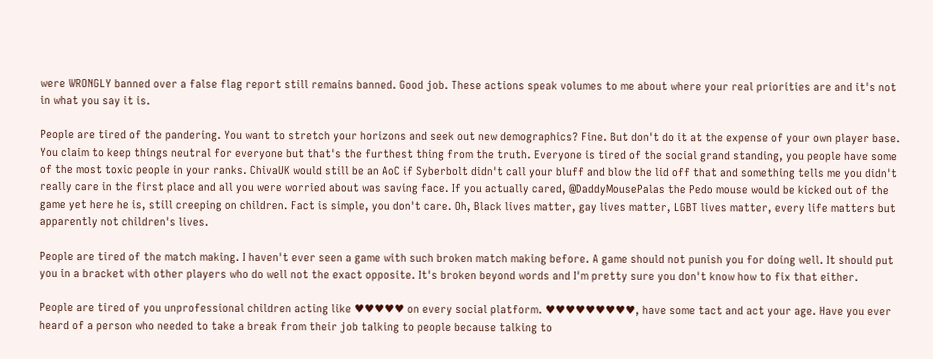were WRONGLY banned over a false flag report still remains banned. Good job. These actions speak volumes to me about where your real priorities are and it's not in what you say it is.

People are tired of the pandering. You want to stretch your horizons and seek out new demographics? Fine. But don't do it at the expense of your own player base. You claim to keep things neutral for everyone but that's the furthest thing from the truth. Everyone is tired of the social grand standing, you people have some of the most toxic people in your ranks. ChivaUK would still be an AoC if Syberbolt didn't call your bluff and blow the lid off that and something tells me you didn't really care in the first place and all you were worried about was saving face. If you actually cared, @DaddyMousePalas the Pedo mouse would be kicked out of the game yet here he is, still creeping on children. Fact is simple, you don't care. Oh, Black lives matter, gay lives matter, LGBT lives matter, every life matters but apparently not children's lives.

People are tired of the match making. I haven't ever seen a game with such broken match making before. A game should not punish you for doing well. It should put you in a bracket with other players who do well not the exact opposite. It's broken beyond words and I'm pretty sure you don't know how to fix that either.

People are tired of you unprofessional children acting like ♥♥♥♥♥ on every social platform. ♥♥♥♥♥♥♥♥♥, have some tact and act your age. Have you ever heard of a person who needed to take a break from their job talking to people because talking to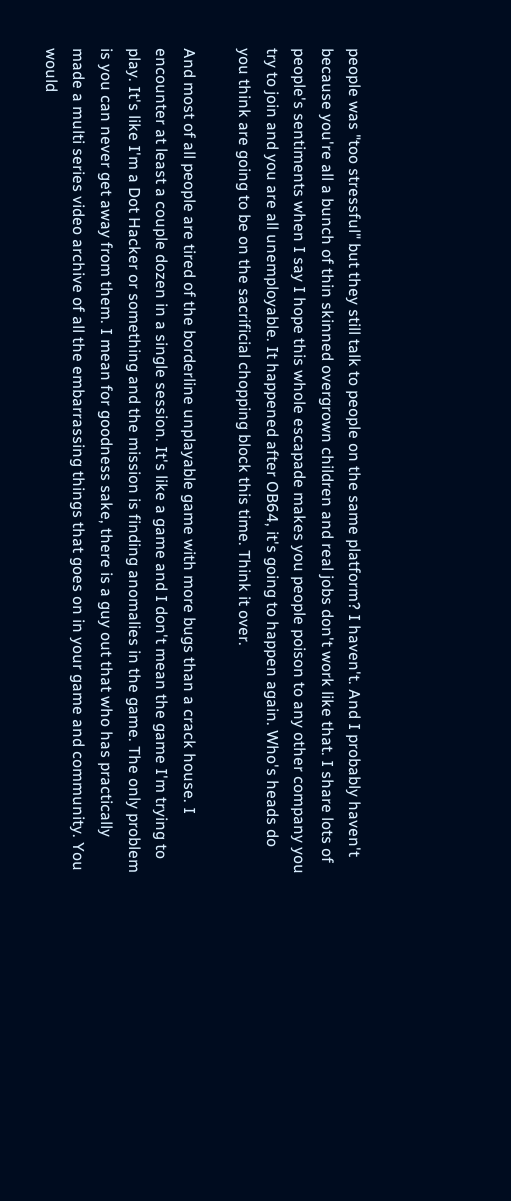people was "too stressful" but they still talk to people on the same platform? I haven't. And I probably haven't because you're all a bunch of thin skinned overgrown children and real jobs don't work like that. I share lots of people's sentiments when I say I hope this whole escapade makes you people poison to any other company you try to join and you are all unemployable. It happened after OB64, it's going to happen again. Who's heads do you think are going to be on the sacrificial chopping block this time. Think it over.

And most of all people are tired of the borderline unplayable game with more bugs than a crack house. I encounter at least a couple dozen in a single session. It's like a game and I don't mean the game I'm trying to play. It's like I'm a Dot Hacker or something and the mission is finding anomalies in the game. The only problem is you can never get away from them. I mean for goodness sake, there is a guy out that who has practically made a multi series video archive of all the embarrassing things that goes on in your game and community. You would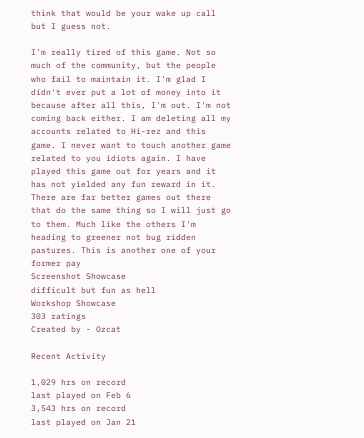think that would be your wake up call but I guess not.

I'm really tired of this game. Not so much of the community, but the people who fail to maintain it. I'm glad I didn't ever put a lot of money into it because after all this, I'm out. I'm not coming back either. I am deleting all my accounts related to Hi-rez and this game. I never want to touch another game related to you idiots again. I have played this game out for years and it has not yielded any fun reward in it. There are far better games out there that do the same thing so I will just go to them. Much like the others I'm heading to greener not bug ridden pastures. This is another one of your former pay
Screenshot Showcase
difficult but fun as hell
Workshop Showcase
303 ratings
Created by - Ozcat

Recent Activity

1,029 hrs on record
last played on Feb 6
3,543 hrs on record
last played on Jan 21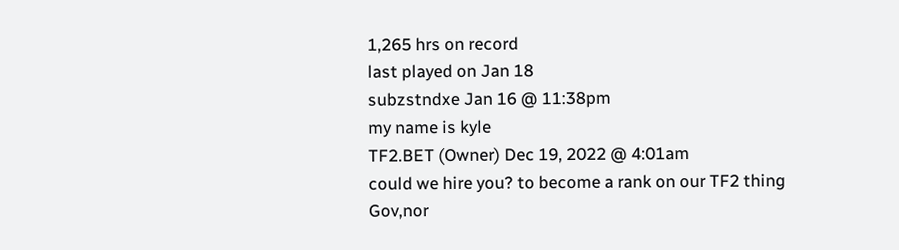1,265 hrs on record
last played on Jan 18
subzstndxe Jan 16 @ 11:38pm
my name is kyle
TF2.BET (Owner) Dec 19, 2022 @ 4:01am
could we hire you? to become a rank on our TF2 thing
Gov,nor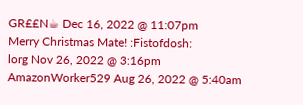GR££N☕ Dec 16, 2022 @ 11:07pm
Merry Christmas Mate! :Fistofdosh:
lorg Nov 26, 2022 @ 3:16pm
AmazonWorker529 Aug 26, 2022 @ 5:40am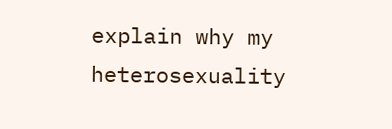explain why my heterosexuality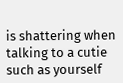is shattering when talking to a cutie such as yourself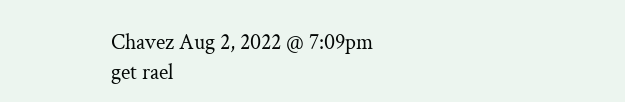Chavez Aug 2, 2022 @ 7:09pm
get rael